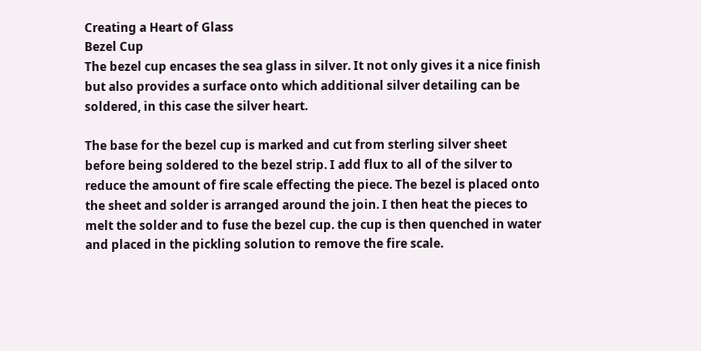Creating a Heart of Glass
Bezel Cup
The bezel cup encases the sea glass in silver. It not only gives it a nice finish but also provides a surface onto which additional silver detailing can be soldered, in this case the silver heart.

The base for the bezel cup is marked and cut from sterling silver sheet before being soldered to the bezel strip. I add flux to all of the silver to reduce the amount of fire scale effecting the piece. The bezel is placed onto the sheet and solder is arranged around the join. I then heat the pieces to melt the solder and to fuse the bezel cup. the cup is then quenched in water and placed in the pickling solution to remove the fire scale.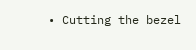• Cutting the bezel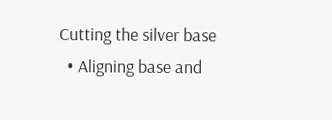Cutting the silver base
  • Aligning base and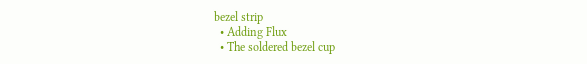bezel strip
  • Adding Flux
  • The soldered bezel cup